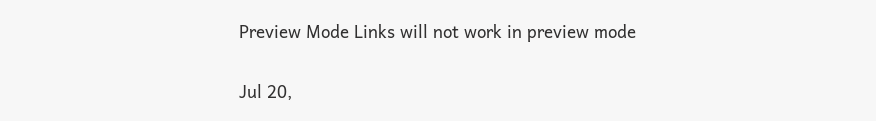Preview Mode Links will not work in preview mode

Jul 20,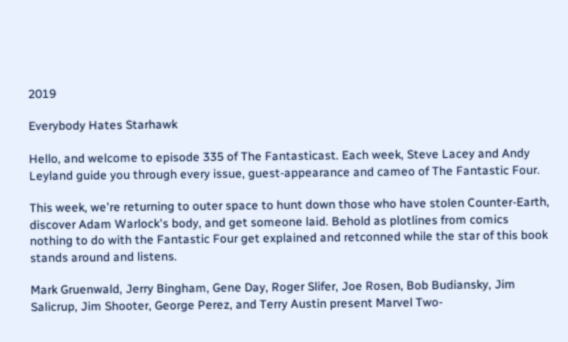2019

Everybody Hates Starhawk

Hello, and welcome to episode 335 of The Fantasticast. Each week, Steve Lacey and Andy Leyland guide you through every issue, guest-appearance and cameo of The Fantastic Four.

This week, we're returning to outer space to hunt down those who have stolen Counter-Earth, discover Adam Warlock's body, and get someone laid. Behold as plotlines from comics nothing to do with the Fantastic Four get explained and retconned while the star of this book stands around and listens.

Mark Gruenwald, Jerry Bingham, Gene Day, Roger Slifer, Joe Rosen, Bob Budiansky, Jim Salicrup, Jim Shooter, George Perez, and Terry Austin present Marvel Two-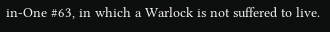in-One #63, in which a Warlock is not suffered to live.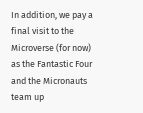In addition, we pay a final visit to the Microverse (for now) as the Fantastic Four and the Micronauts team up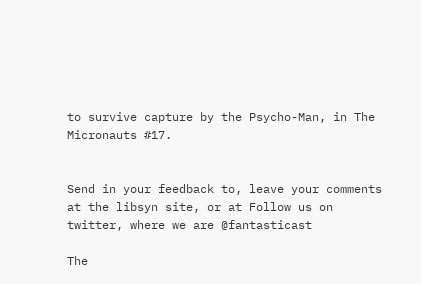to survive capture by the Psycho-Man, in The Micronauts #17.


Send in your feedback to, leave your comments at the libsyn site, or at Follow us on twitter, where we are @fantasticast

The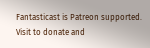Fantasticast is Patreon supported. Visit to donate and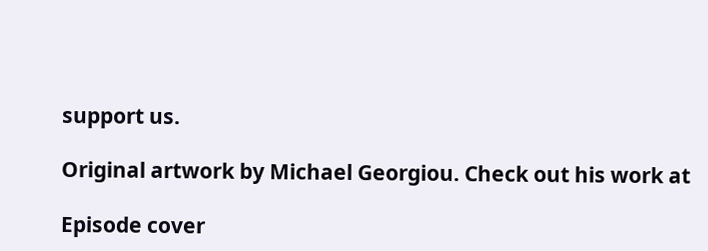support us.

Original artwork by Michael Georgiou. Check out his work at

Episode cover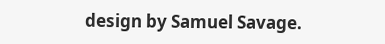design by Samuel Savage.